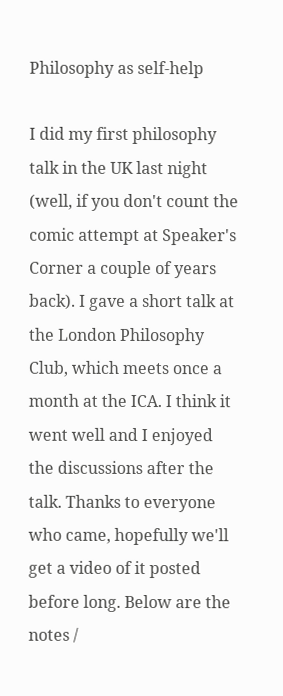Philosophy as self-help

I did my first philosophy talk in the UK last night (well, if you don't count the comic attempt at Speaker's Corner a couple of years back). I gave a short talk at the London Philosophy Club, which meets once a month at the ICA. I think it went well and I enjoyed the discussions after the talk. Thanks to everyone who came, hopefully we'll get a video of it posted before long. Below are the notes /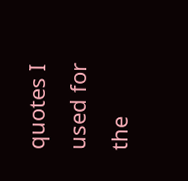quotes I used for the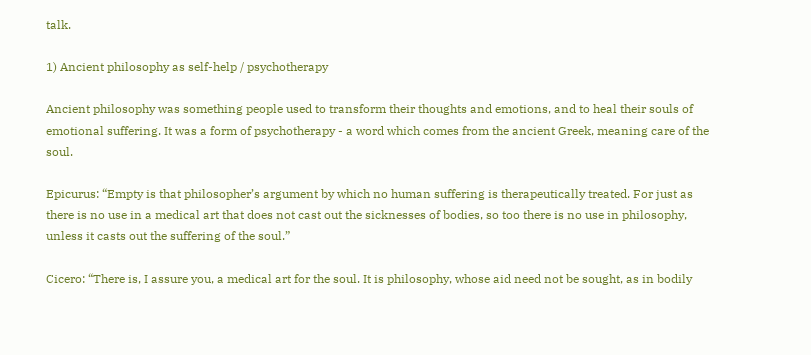talk.

1) Ancient philosophy as self-help / psychotherapy

Ancient philosophy was something people used to transform their thoughts and emotions, and to heal their souls of emotional suffering. It was a form of psychotherapy - a word which comes from the ancient Greek, meaning care of the soul.

Epicurus: “Empty is that philosopher’s argument by which no human suffering is therapeutically treated. For just as there is no use in a medical art that does not cast out the sicknesses of bodies, so too there is no use in philosophy, unless it casts out the suffering of the soul.”

Cicero: “There is, I assure you, a medical art for the soul. It is philosophy, whose aid need not be sought, as in bodily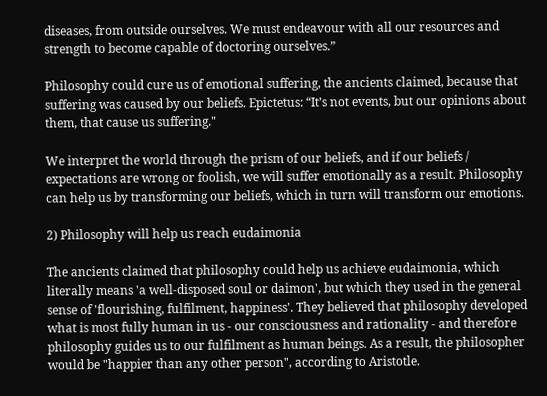diseases, from outside ourselves. We must endeavour with all our resources and strength to become capable of doctoring ourselves.”

Philosophy could cure us of emotional suffering, the ancients claimed, because that suffering was caused by our beliefs. Epictetus: “It’s not events, but our opinions about them, that cause us suffering."

We interpret the world through the prism of our beliefs, and if our beliefs / expectations are wrong or foolish, we will suffer emotionally as a result. Philosophy can help us by transforming our beliefs, which in turn will transform our emotions.

2) Philosophy will help us reach eudaimonia

The ancients claimed that philosophy could help us achieve eudaimonia, which literally means 'a well-disposed soul or daimon', but which they used in the general sense of 'flourishing, fulfilment, happiness'. They believed that philosophy developed what is most fully human in us - our consciousness and rationality - and therefore philosophy guides us to our fulfilment as human beings. As a result, the philosopher would be "happier than any other person", according to Aristotle.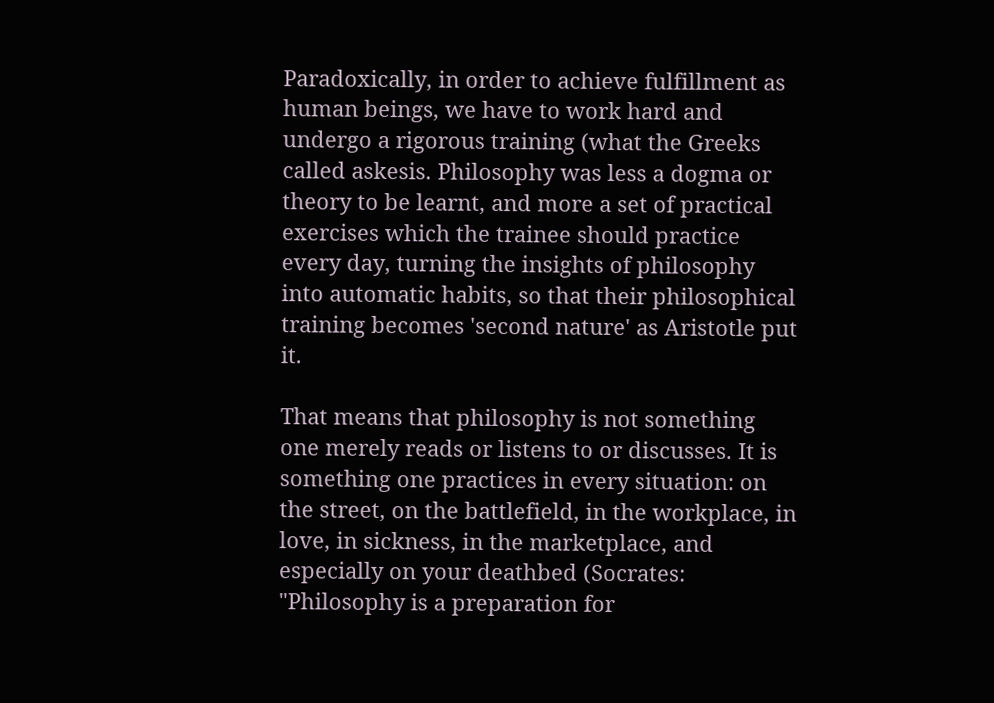Paradoxically, in order to achieve fulfillment as human beings, we have to work hard and undergo a rigorous training (what the Greeks called askesis. Philosophy was less a dogma or theory to be learnt, and more a set of practical exercises which the trainee should practice every day, turning the insights of philosophy into automatic habits, so that their philosophical training becomes 'second nature' as Aristotle put it.

That means that philosophy is not something one merely reads or listens to or discusses. It is something one practices in every situation: on the street, on the battlefield, in the workplace, in love, in sickness, in the marketplace, and especially on your deathbed (Socrates: "Philosophy is a preparation for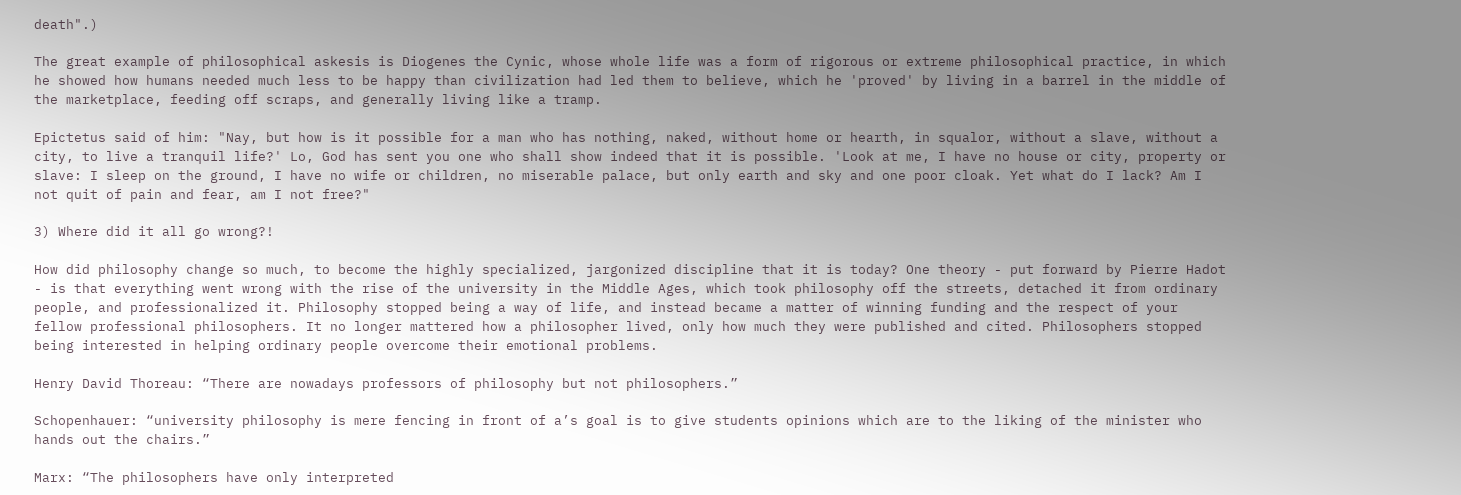death".)

The great example of philosophical askesis is Diogenes the Cynic, whose whole life was a form of rigorous or extreme philosophical practice, in which he showed how humans needed much less to be happy than civilization had led them to believe, which he 'proved' by living in a barrel in the middle of the marketplace, feeding off scraps, and generally living like a tramp.

Epictetus said of him: "Nay, but how is it possible for a man who has nothing, naked, without home or hearth, in squalor, without a slave, without a city, to live a tranquil life?' Lo, God has sent you one who shall show indeed that it is possible. 'Look at me, I have no house or city, property or slave: I sleep on the ground, I have no wife or children, no miserable palace, but only earth and sky and one poor cloak. Yet what do I lack? Am I not quit of pain and fear, am I not free?"

3) Where did it all go wrong?!

How did philosophy change so much, to become the highly specialized, jargonized discipline that it is today? One theory - put forward by Pierre Hadot - is that everything went wrong with the rise of the university in the Middle Ages, which took philosophy off the streets, detached it from ordinary people, and professionalized it. Philosophy stopped being a way of life, and instead became a matter of winning funding and the respect of your fellow professional philosophers. It no longer mattered how a philosopher lived, only how much they were published and cited. Philosophers stopped being interested in helping ordinary people overcome their emotional problems.

Henry David Thoreau: “There are nowadays professors of philosophy but not philosophers.”

Schopenhauer: “university philosophy is mere fencing in front of a’s goal is to give students opinions which are to the liking of the minister who hands out the chairs.”

Marx: “The philosophers have only interpreted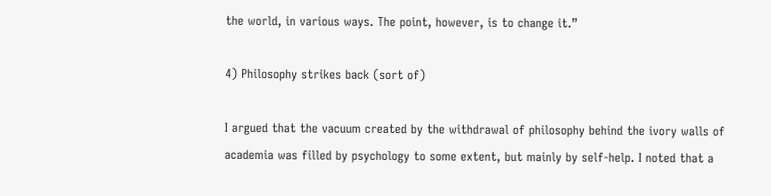the world, in various ways. The point, however, is to change it.”

4) Philosophy strikes back (sort of)

I argued that the vacuum created by the withdrawal of philosophy behind the ivory walls of academia was filled by psychology to some extent, but mainly by self-help. I noted that a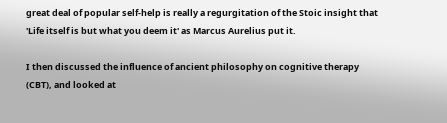great deal of popular self-help is really a regurgitation of the Stoic insight that 'Life itself is but what you deem it' as Marcus Aurelius put it.

I then discussed the influence of ancient philosophy on cognitive therapy (CBT), and looked at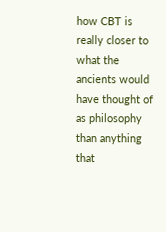how CBT is really closer to what the ancients would have thought of as philosophy than anything that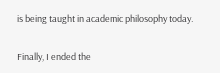is being taught in academic philosophy today.

Finally, I ended the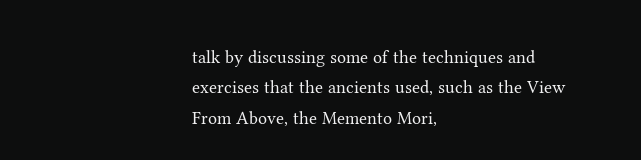talk by discussing some of the techniques and exercises that the ancients used, such as the View From Above, the Memento Mori,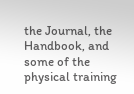the Journal, the Handbook, and some of the physical training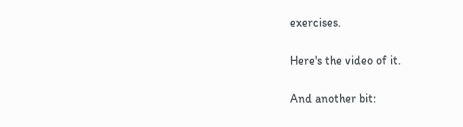exercises.

Here's the video of it.

And another bit: